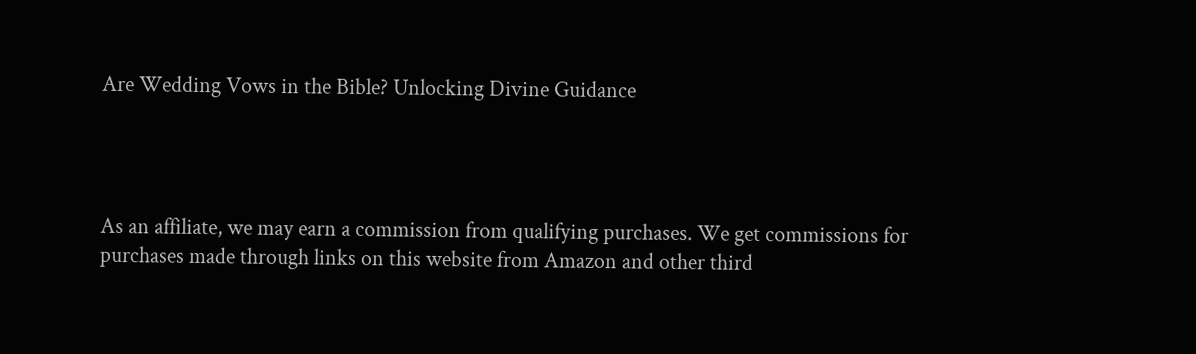Are Wedding Vows in the Bible? Unlocking Divine Guidance




As an affiliate, we may earn a commission from qualifying purchases. We get commissions for purchases made through links on this website from Amazon and other third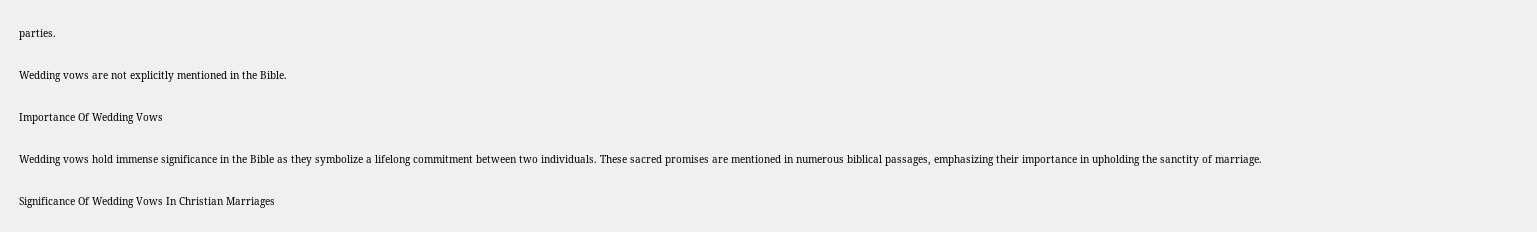parties.

Wedding vows are not explicitly mentioned in the Bible.

Importance Of Wedding Vows

Wedding vows hold immense significance in the Bible as they symbolize a lifelong commitment between two individuals. These sacred promises are mentioned in numerous biblical passages, emphasizing their importance in upholding the sanctity of marriage.

Significance Of Wedding Vows In Christian Marriages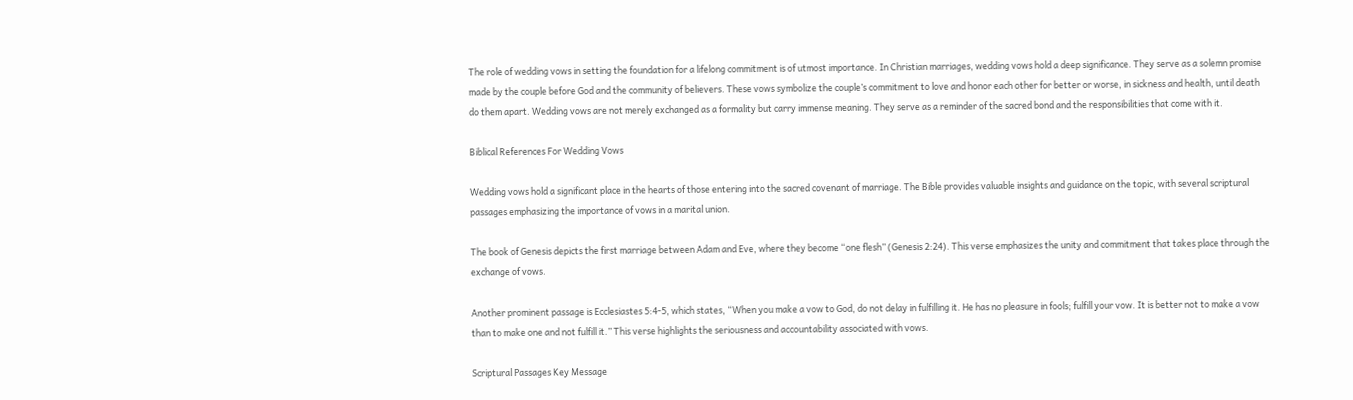The role of wedding vows in setting the foundation for a lifelong commitment is of utmost importance. In Christian marriages, wedding vows hold a deep significance. They serve as a solemn promise made by the couple before God and the community of believers. These vows symbolize the couple’s commitment to love and honor each other for better or worse, in sickness and health, until death do them apart. Wedding vows are not merely exchanged as a formality but carry immense meaning. They serve as a reminder of the sacred bond and the responsibilities that come with it.

Biblical References For Wedding Vows

Wedding vows hold a significant place in the hearts of those entering into the sacred covenant of marriage. The Bible provides valuable insights and guidance on the topic, with several scriptural passages emphasizing the importance of vows in a marital union.

The book of Genesis depicts the first marriage between Adam and Eve, where they become “one flesh” (Genesis 2:24). This verse emphasizes the unity and commitment that takes place through the exchange of vows.

Another prominent passage is Ecclesiastes 5:4-5, which states, “When you make a vow to God, do not delay in fulfilling it. He has no pleasure in fools; fulfill your vow. It is better not to make a vow than to make one and not fulfill it.” This verse highlights the seriousness and accountability associated with vows.

Scriptural Passages Key Message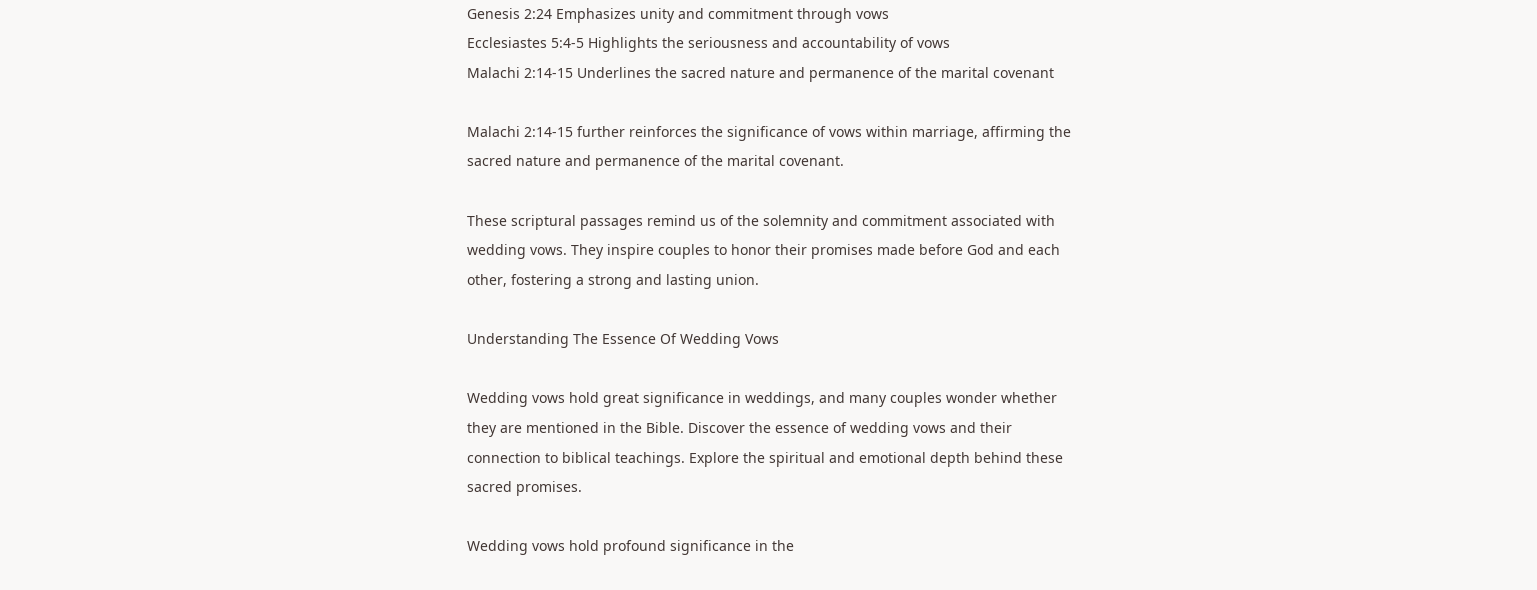Genesis 2:24 Emphasizes unity and commitment through vows
Ecclesiastes 5:4-5 Highlights the seriousness and accountability of vows
Malachi 2:14-15 Underlines the sacred nature and permanence of the marital covenant

Malachi 2:14-15 further reinforces the significance of vows within marriage, affirming the sacred nature and permanence of the marital covenant.

These scriptural passages remind us of the solemnity and commitment associated with wedding vows. They inspire couples to honor their promises made before God and each other, fostering a strong and lasting union.

Understanding The Essence Of Wedding Vows

Wedding vows hold great significance in weddings, and many couples wonder whether they are mentioned in the Bible. Discover the essence of wedding vows and their connection to biblical teachings. Explore the spiritual and emotional depth behind these sacred promises.

Wedding vows hold profound significance in the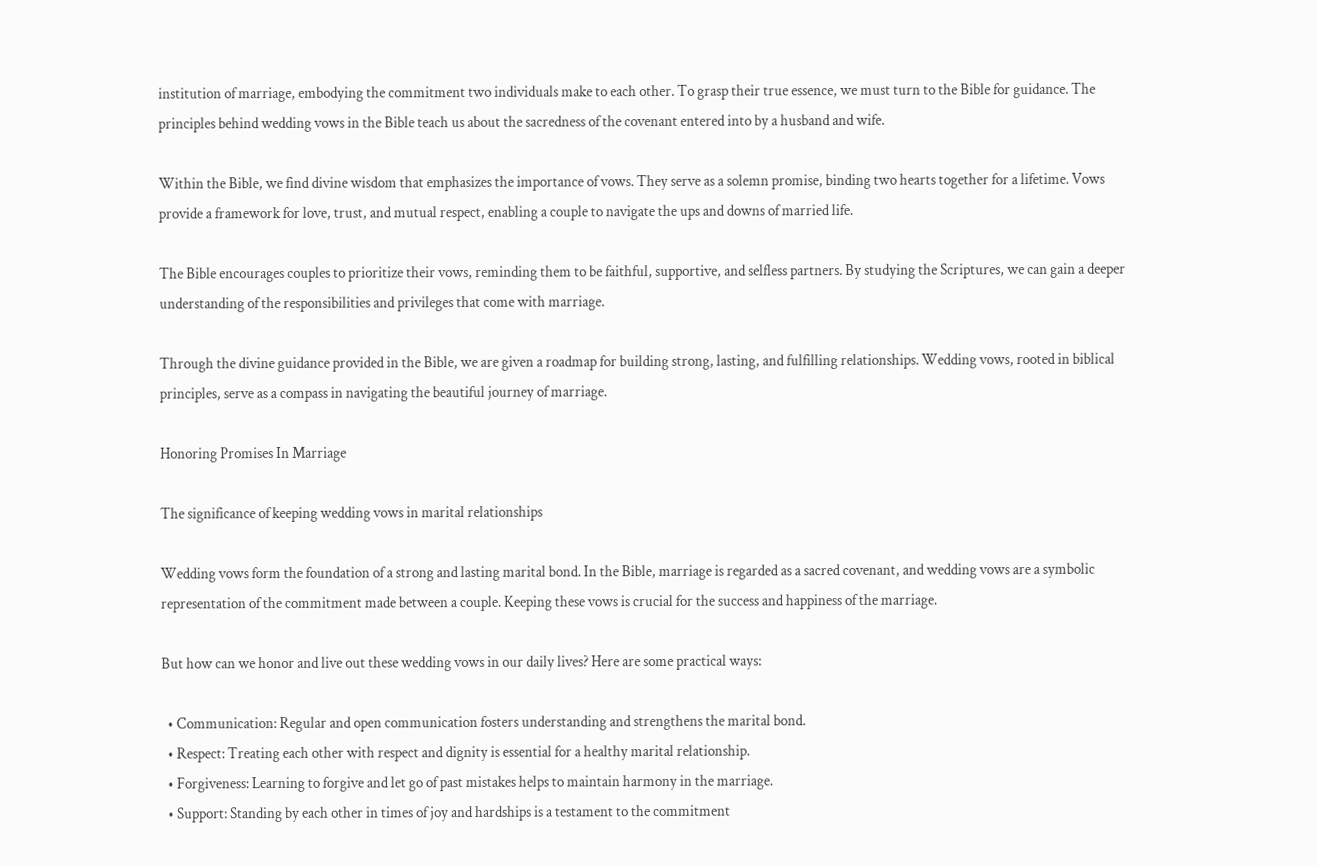institution of marriage, embodying the commitment two individuals make to each other. To grasp their true essence, we must turn to the Bible for guidance. The principles behind wedding vows in the Bible teach us about the sacredness of the covenant entered into by a husband and wife.

Within the Bible, we find divine wisdom that emphasizes the importance of vows. They serve as a solemn promise, binding two hearts together for a lifetime. Vows provide a framework for love, trust, and mutual respect, enabling a couple to navigate the ups and downs of married life.

The Bible encourages couples to prioritize their vows, reminding them to be faithful, supportive, and selfless partners. By studying the Scriptures, we can gain a deeper understanding of the responsibilities and privileges that come with marriage.

Through the divine guidance provided in the Bible, we are given a roadmap for building strong, lasting, and fulfilling relationships. Wedding vows, rooted in biblical principles, serve as a compass in navigating the beautiful journey of marriage.

Honoring Promises In Marriage

The significance of keeping wedding vows in marital relationships

Wedding vows form the foundation of a strong and lasting marital bond. In the Bible, marriage is regarded as a sacred covenant, and wedding vows are a symbolic representation of the commitment made between a couple. Keeping these vows is crucial for the success and happiness of the marriage.

But how can we honor and live out these wedding vows in our daily lives? Here are some practical ways:

  • Communication: Regular and open communication fosters understanding and strengthens the marital bond.
  • Respect: Treating each other with respect and dignity is essential for a healthy marital relationship.
  • Forgiveness: Learning to forgive and let go of past mistakes helps to maintain harmony in the marriage.
  • Support: Standing by each other in times of joy and hardships is a testament to the commitment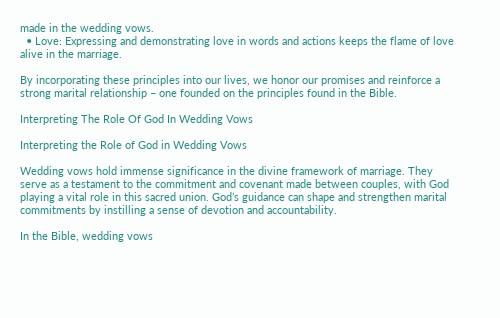made in the wedding vows.
  • Love: Expressing and demonstrating love in words and actions keeps the flame of love alive in the marriage.

By incorporating these principles into our lives, we honor our promises and reinforce a strong marital relationship – one founded on the principles found in the Bible.

Interpreting The Role Of God In Wedding Vows

Interpreting the Role of God in Wedding Vows

Wedding vows hold immense significance in the divine framework of marriage. They serve as a testament to the commitment and covenant made between couples, with God playing a vital role in this sacred union. God’s guidance can shape and strengthen marital commitments by instilling a sense of devotion and accountability.

In the Bible, wedding vows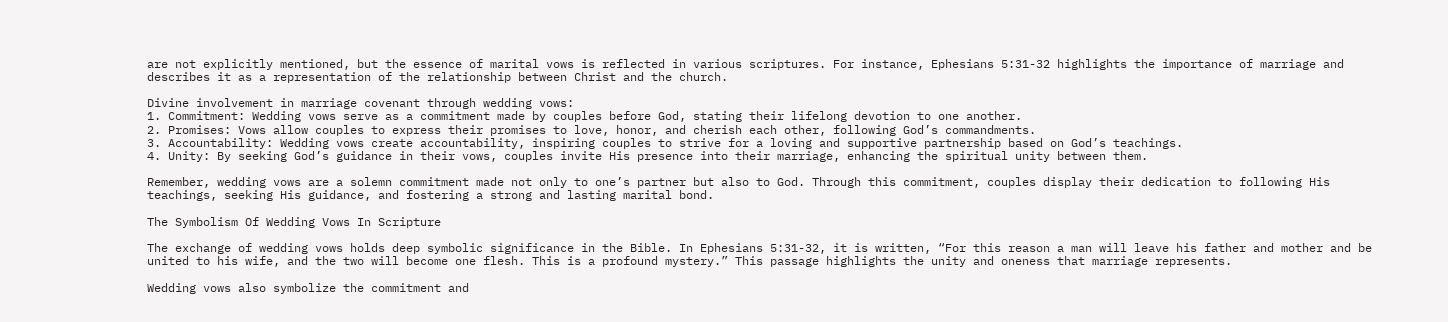are not explicitly mentioned, but the essence of marital vows is reflected in various scriptures. For instance, Ephesians 5:31-32 highlights the importance of marriage and describes it as a representation of the relationship between Christ and the church.

Divine involvement in marriage covenant through wedding vows:
1. Commitment: Wedding vows serve as a commitment made by couples before God, stating their lifelong devotion to one another.
2. Promises: Vows allow couples to express their promises to love, honor, and cherish each other, following God’s commandments.
3. Accountability: Wedding vows create accountability, inspiring couples to strive for a loving and supportive partnership based on God’s teachings.
4. Unity: By seeking God’s guidance in their vows, couples invite His presence into their marriage, enhancing the spiritual unity between them.

Remember, wedding vows are a solemn commitment made not only to one’s partner but also to God. Through this commitment, couples display their dedication to following His teachings, seeking His guidance, and fostering a strong and lasting marital bond.

The Symbolism Of Wedding Vows In Scripture

The exchange of wedding vows holds deep symbolic significance in the Bible. In Ephesians 5:31-32, it is written, “For this reason a man will leave his father and mother and be united to his wife, and the two will become one flesh. This is a profound mystery.” This passage highlights the unity and oneness that marriage represents.

Wedding vows also symbolize the commitment and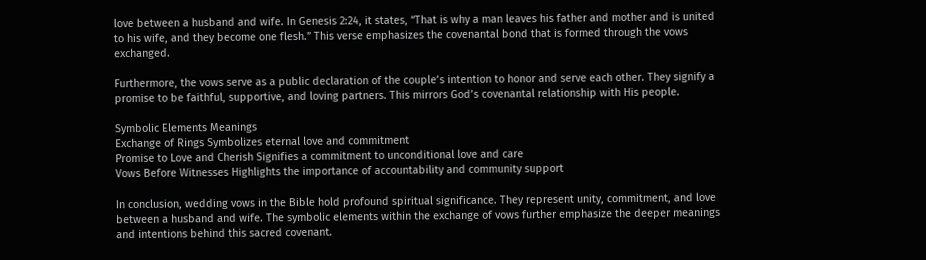love between a husband and wife. In Genesis 2:24, it states, “That is why a man leaves his father and mother and is united to his wife, and they become one flesh.” This verse emphasizes the covenantal bond that is formed through the vows exchanged.

Furthermore, the vows serve as a public declaration of the couple’s intention to honor and serve each other. They signify a promise to be faithful, supportive, and loving partners. This mirrors God’s covenantal relationship with His people.

Symbolic Elements Meanings
Exchange of Rings Symbolizes eternal love and commitment
Promise to Love and Cherish Signifies a commitment to unconditional love and care
Vows Before Witnesses Highlights the importance of accountability and community support

In conclusion, wedding vows in the Bible hold profound spiritual significance. They represent unity, commitment, and love between a husband and wife. The symbolic elements within the exchange of vows further emphasize the deeper meanings and intentions behind this sacred covenant.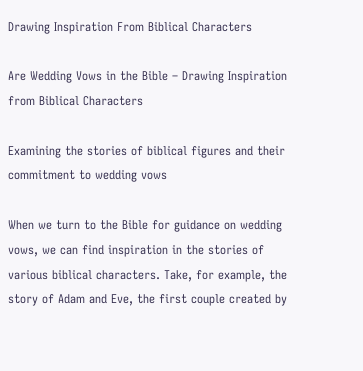Drawing Inspiration From Biblical Characters

Are Wedding Vows in the Bible – Drawing Inspiration from Biblical Characters

Examining the stories of biblical figures and their commitment to wedding vows

When we turn to the Bible for guidance on wedding vows, we can find inspiration in the stories of various biblical characters. Take, for example, the story of Adam and Eve, the first couple created by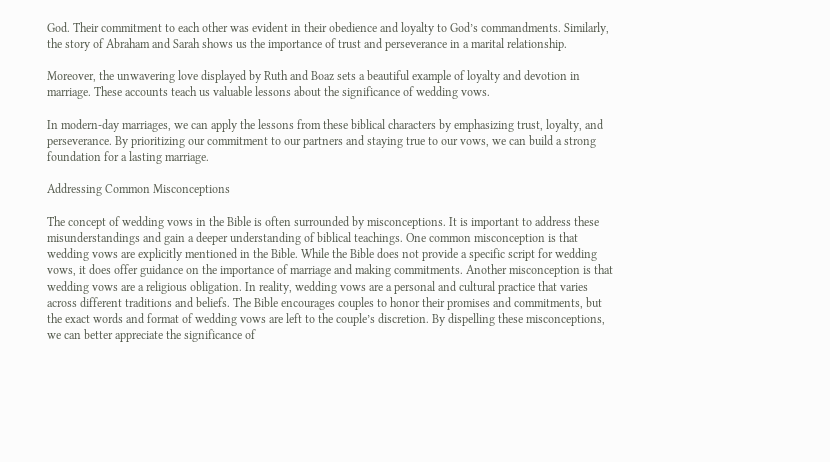God. Their commitment to each other was evident in their obedience and loyalty to God’s commandments. Similarly, the story of Abraham and Sarah shows us the importance of trust and perseverance in a marital relationship.

Moreover, the unwavering love displayed by Ruth and Boaz sets a beautiful example of loyalty and devotion in marriage. These accounts teach us valuable lessons about the significance of wedding vows.

In modern-day marriages, we can apply the lessons from these biblical characters by emphasizing trust, loyalty, and perseverance. By prioritizing our commitment to our partners and staying true to our vows, we can build a strong foundation for a lasting marriage.

Addressing Common Misconceptions

The concept of wedding vows in the Bible is often surrounded by misconceptions. It is important to address these misunderstandings and gain a deeper understanding of biblical teachings. One common misconception is that wedding vows are explicitly mentioned in the Bible. While the Bible does not provide a specific script for wedding vows, it does offer guidance on the importance of marriage and making commitments. Another misconception is that wedding vows are a religious obligation. In reality, wedding vows are a personal and cultural practice that varies across different traditions and beliefs. The Bible encourages couples to honor their promises and commitments, but the exact words and format of wedding vows are left to the couple’s discretion. By dispelling these misconceptions, we can better appreciate the significance of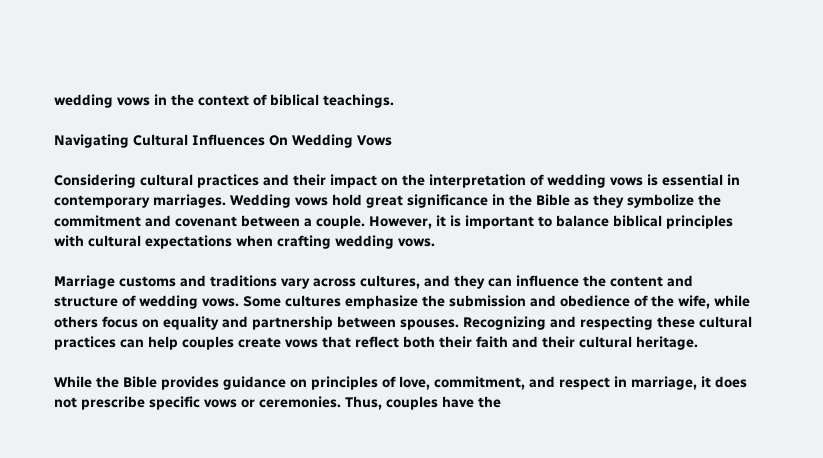wedding vows in the context of biblical teachings.

Navigating Cultural Influences On Wedding Vows

Considering cultural practices and their impact on the interpretation of wedding vows is essential in contemporary marriages. Wedding vows hold great significance in the Bible as they symbolize the commitment and covenant between a couple. However, it is important to balance biblical principles with cultural expectations when crafting wedding vows.

Marriage customs and traditions vary across cultures, and they can influence the content and structure of wedding vows. Some cultures emphasize the submission and obedience of the wife, while others focus on equality and partnership between spouses. Recognizing and respecting these cultural practices can help couples create vows that reflect both their faith and their cultural heritage.

While the Bible provides guidance on principles of love, commitment, and respect in marriage, it does not prescribe specific vows or ceremonies. Thus, couples have the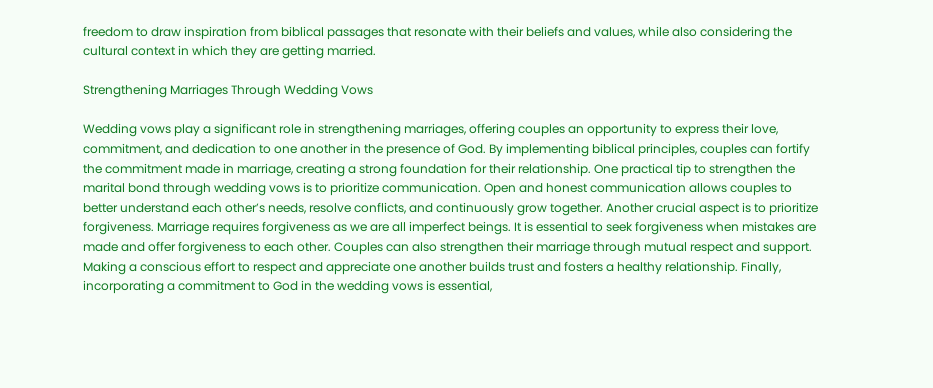freedom to draw inspiration from biblical passages that resonate with their beliefs and values, while also considering the cultural context in which they are getting married.

Strengthening Marriages Through Wedding Vows

Wedding vows play a significant role in strengthening marriages, offering couples an opportunity to express their love, commitment, and dedication to one another in the presence of God. By implementing biblical principles, couples can fortify the commitment made in marriage, creating a strong foundation for their relationship. One practical tip to strengthen the marital bond through wedding vows is to prioritize communication. Open and honest communication allows couples to better understand each other’s needs, resolve conflicts, and continuously grow together. Another crucial aspect is to prioritize forgiveness. Marriage requires forgiveness as we are all imperfect beings. It is essential to seek forgiveness when mistakes are made and offer forgiveness to each other. Couples can also strengthen their marriage through mutual respect and support. Making a conscious effort to respect and appreciate one another builds trust and fosters a healthy relationship. Finally, incorporating a commitment to God in the wedding vows is essential,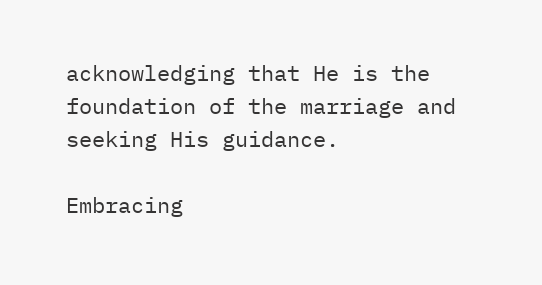acknowledging that He is the foundation of the marriage and seeking His guidance.

Embracing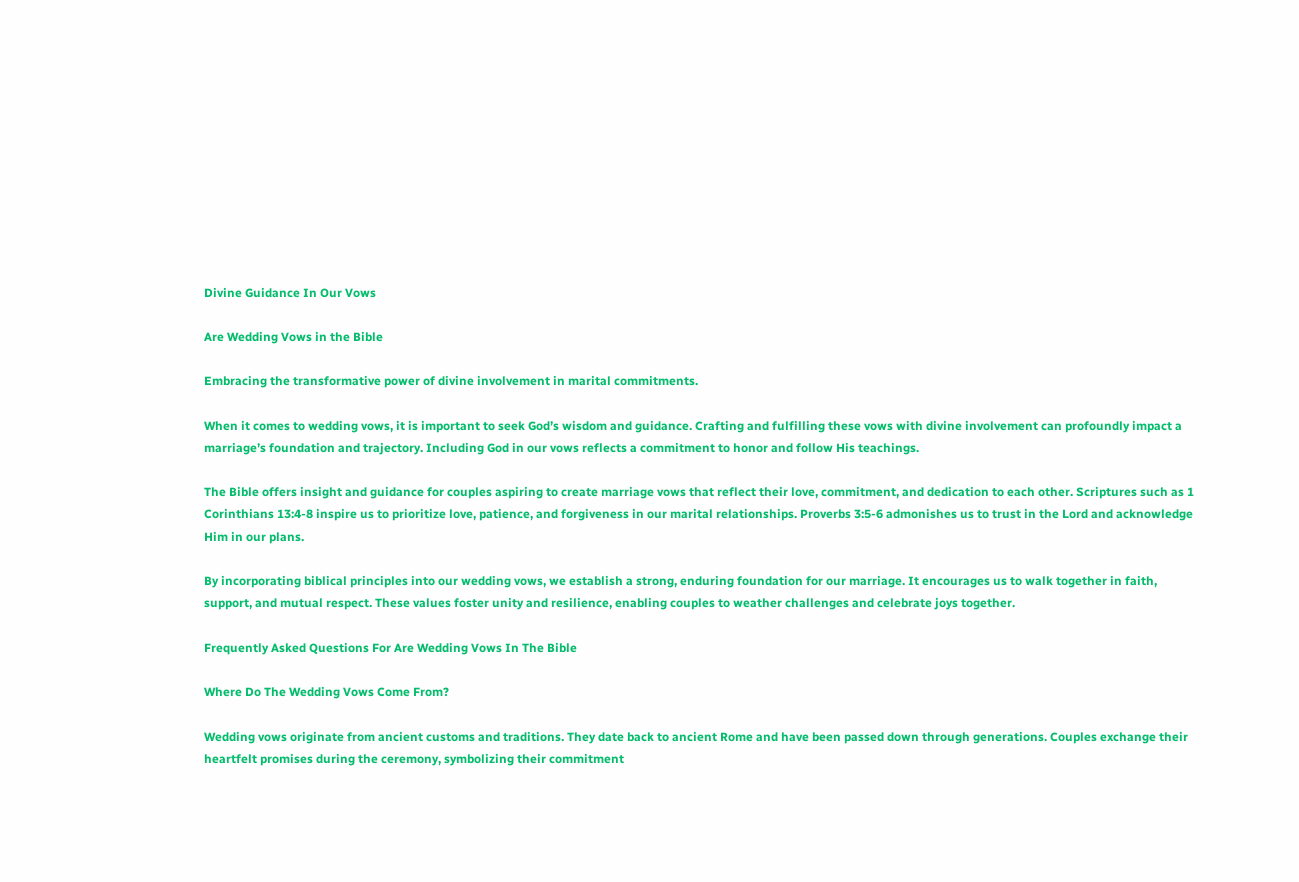Divine Guidance In Our Vows

Are Wedding Vows in the Bible

Embracing the transformative power of divine involvement in marital commitments.

When it comes to wedding vows, it is important to seek God’s wisdom and guidance. Crafting and fulfilling these vows with divine involvement can profoundly impact a marriage’s foundation and trajectory. Including God in our vows reflects a commitment to honor and follow His teachings.

The Bible offers insight and guidance for couples aspiring to create marriage vows that reflect their love, commitment, and dedication to each other. Scriptures such as 1 Corinthians 13:4-8 inspire us to prioritize love, patience, and forgiveness in our marital relationships. Proverbs 3:5-6 admonishes us to trust in the Lord and acknowledge Him in our plans.

By incorporating biblical principles into our wedding vows, we establish a strong, enduring foundation for our marriage. It encourages us to walk together in faith, support, and mutual respect. These values foster unity and resilience, enabling couples to weather challenges and celebrate joys together.

Frequently Asked Questions For Are Wedding Vows In The Bible

Where Do The Wedding Vows Come From?

Wedding vows originate from ancient customs and traditions. They date back to ancient Rome and have been passed down through generations. Couples exchange their heartfelt promises during the ceremony, symbolizing their commitment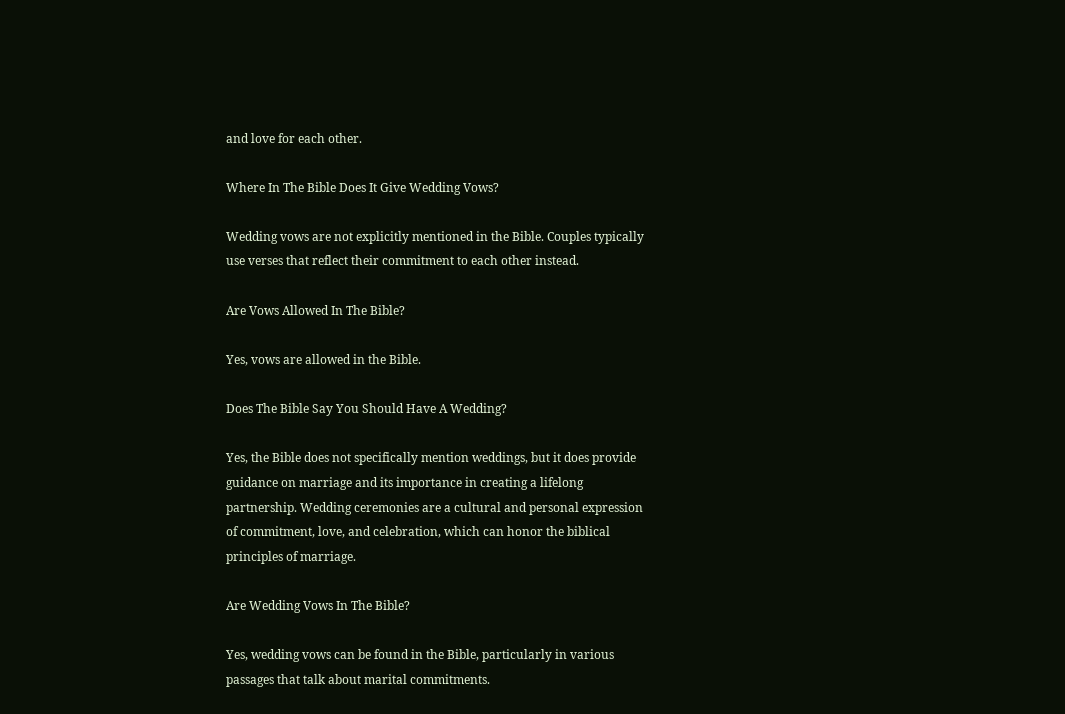and love for each other.

Where In The Bible Does It Give Wedding Vows?

Wedding vows are not explicitly mentioned in the Bible. Couples typically use verses that reflect their commitment to each other instead.

Are Vows Allowed In The Bible?

Yes, vows are allowed in the Bible.

Does The Bible Say You Should Have A Wedding?

Yes, the Bible does not specifically mention weddings, but it does provide guidance on marriage and its importance in creating a lifelong partnership. Wedding ceremonies are a cultural and personal expression of commitment, love, and celebration, which can honor the biblical principles of marriage.

Are Wedding Vows In The Bible?

Yes, wedding vows can be found in the Bible, particularly in various passages that talk about marital commitments.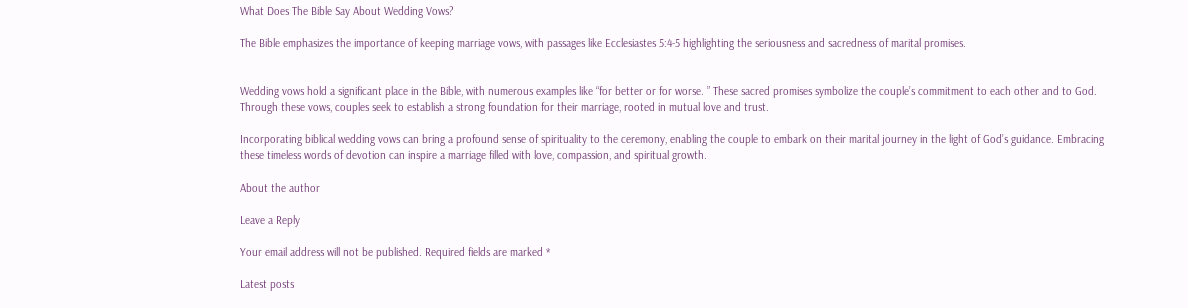What Does The Bible Say About Wedding Vows?

The Bible emphasizes the importance of keeping marriage vows, with passages like Ecclesiastes 5:4-5 highlighting the seriousness and sacredness of marital promises.


Wedding vows hold a significant place in the Bible, with numerous examples like “for better or for worse. ” These sacred promises symbolize the couple’s commitment to each other and to God. Through these vows, couples seek to establish a strong foundation for their marriage, rooted in mutual love and trust.

Incorporating biblical wedding vows can bring a profound sense of spirituality to the ceremony, enabling the couple to embark on their marital journey in the light of God’s guidance. Embracing these timeless words of devotion can inspire a marriage filled with love, compassion, and spiritual growth.

About the author

Leave a Reply

Your email address will not be published. Required fields are marked *

Latest posts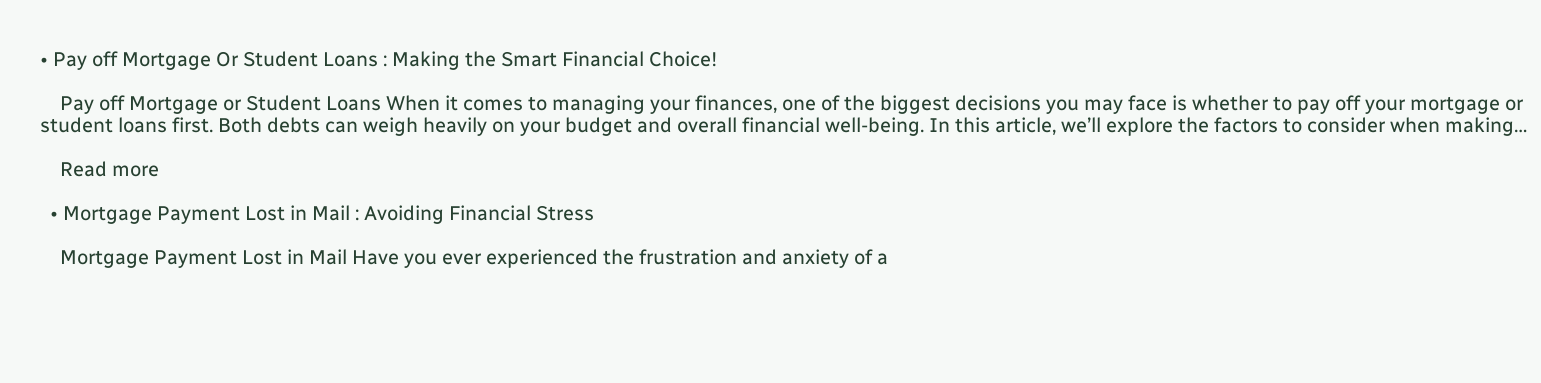• Pay off Mortgage Or Student Loans : Making the Smart Financial Choice!

    Pay off Mortgage or Student Loans When it comes to managing your finances, one of the biggest decisions you may face is whether to pay off your mortgage or student loans first. Both debts can weigh heavily on your budget and overall financial well-being. In this article, we’ll explore the factors to consider when making…

    Read more

  • Mortgage Payment Lost in Mail : Avoiding Financial Stress

    Mortgage Payment Lost in Mail Have you ever experienced the frustration and anxiety of a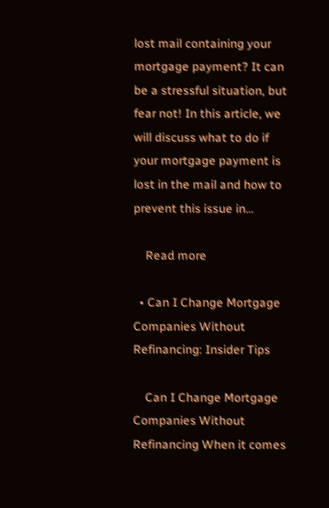lost mail containing your mortgage payment? It can be a stressful situation, but fear not! In this article, we will discuss what to do if your mortgage payment is lost in the mail and how to prevent this issue in…

    Read more

  • Can I Change Mortgage Companies Without Refinancing: Insider Tips

    Can I Change Mortgage Companies Without Refinancing When it comes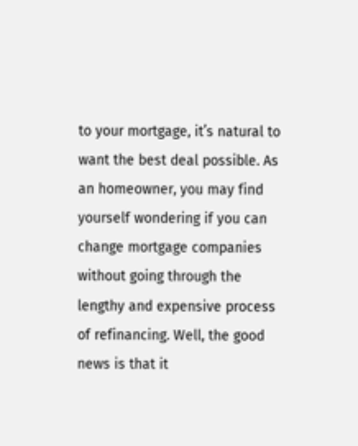to your mortgage, it’s natural to want the best deal possible. As an homeowner, you may find yourself wondering if you can change mortgage companies without going through the lengthy and expensive process of refinancing. Well, the good news is that it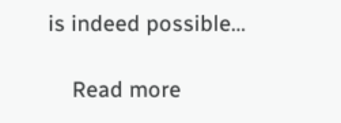is indeed possible…

    Read more